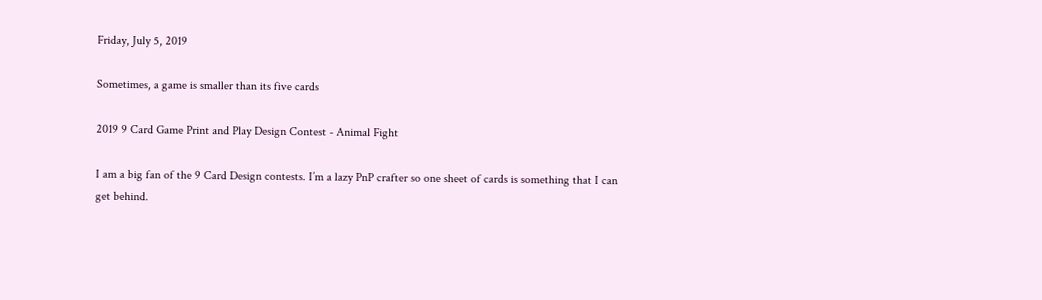Friday, July 5, 2019

Sometimes, a game is smaller than its five cards

2019 9 Card Game Print and Play Design Contest - Animal Fight

I am a big fan of the 9 Card Design contests. I’m a lazy PnP crafter so one sheet of cards is something that I can get behind.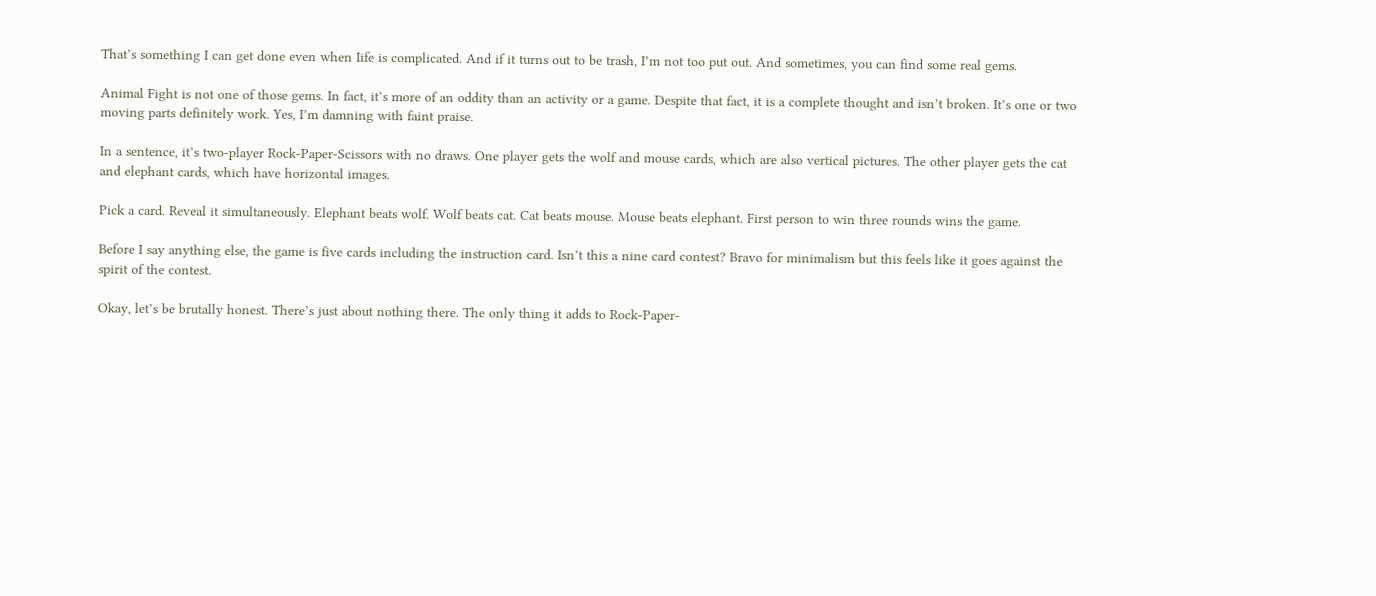That’s something I can get done even when Iife is complicated. And if it turns out to be trash, I’m not too put out. And sometimes, you can find some real gems.

Animal Fight is not one of those gems. In fact, it’s more of an oddity than an activity or a game. Despite that fact, it is a complete thought and isn’t broken. It’s one or two moving parts definitely work. Yes, I’m damning with faint praise.

In a sentence, it’s two-player Rock-Paper-Scissors with no draws. One player gets the wolf and mouse cards, which are also vertical pictures. The other player gets the cat and elephant cards, which have horizontal images.

Pick a card. Reveal it simultaneously. Elephant beats wolf. Wolf beats cat. Cat beats mouse. Mouse beats elephant. First person to win three rounds wins the game.

Before I say anything else, the game is five cards including the instruction card. Isn’t this a nine card contest? Bravo for minimalism but this feels like it goes against the spirit of the contest.

Okay, let’s be brutally honest. There’s just about nothing there. The only thing it adds to Rock-Paper-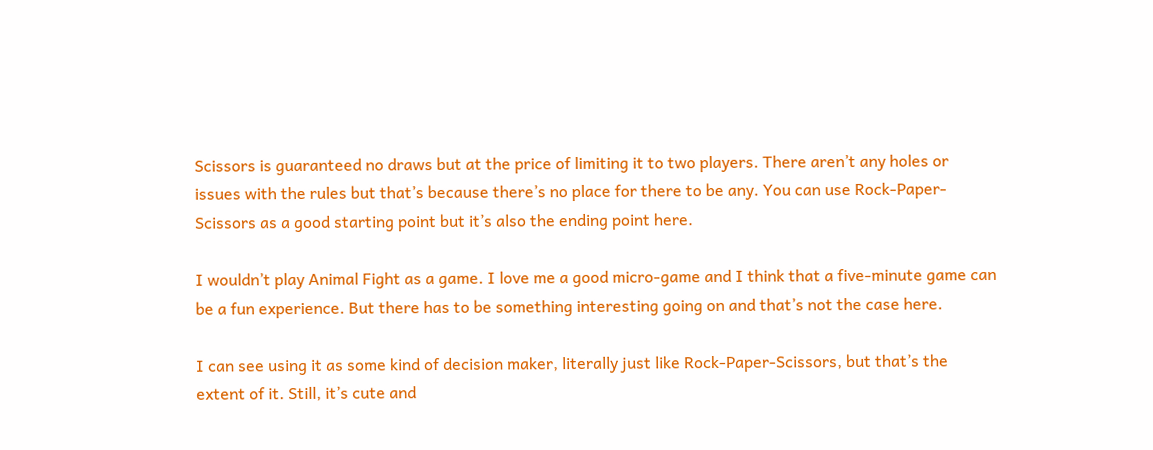Scissors is guaranteed no draws but at the price of limiting it to two players. There aren’t any holes or issues with the rules but that’s because there’s no place for there to be any. You can use Rock-Paper-Scissors as a good starting point but it’s also the ending point here.

I wouldn’t play Animal Fight as a game. I love me a good micro-game and I think that a five-minute game can be a fun experience. But there has to be something interesting going on and that’s not the case here.

I can see using it as some kind of decision maker, literally just like Rock-Paper-Scissors, but that’s the extent of it. Still, it’s cute and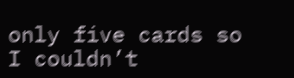only five cards so I couldn’t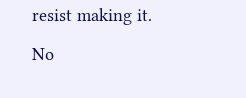resist making it.

No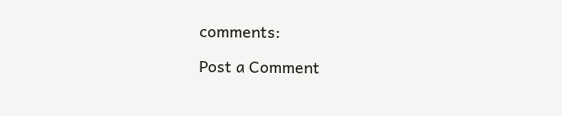comments:

Post a Comment